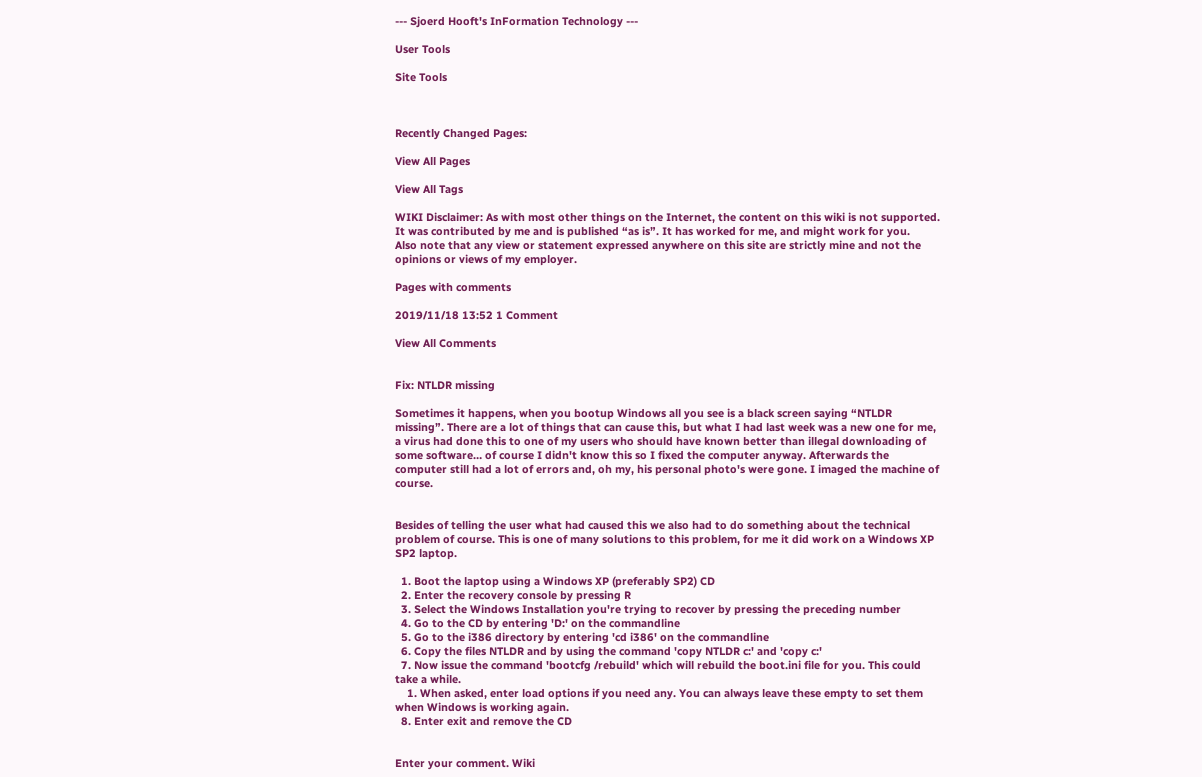--- Sjoerd Hooft's InFormation Technology ---

User Tools

Site Tools



Recently Changed Pages:

View All Pages

View All Tags

WIKI Disclaimer: As with most other things on the Internet, the content on this wiki is not supported. It was contributed by me and is published “as is”. It has worked for me, and might work for you.
Also note that any view or statement expressed anywhere on this site are strictly mine and not the opinions or views of my employer.

Pages with comments

2019/11/18 13:52 1 Comment

View All Comments


Fix: NTLDR missing

Sometimes it happens, when you bootup Windows all you see is a black screen saying “NTLDR missing”. There are a lot of things that can cause this, but what I had last week was a new one for me, a virus had done this to one of my users who should have known better than illegal downloading of some software… of course I didn't know this so I fixed the computer anyway. Afterwards the computer still had a lot of errors and, oh my, his personal photo's were gone. I imaged the machine of course.


Besides of telling the user what had caused this we also had to do something about the technical problem of course. This is one of many solutions to this problem, for me it did work on a Windows XP SP2 laptop.

  1. Boot the laptop using a Windows XP (preferably SP2) CD
  2. Enter the recovery console by pressing R
  3. Select the Windows Installation you're trying to recover by pressing the preceding number
  4. Go to the CD by entering 'D:' on the commandline
  5. Go to the i386 directory by entering 'cd i386' on the commandline
  6. Copy the files NTLDR and by using the command 'copy NTLDR c:' and 'copy c:'
  7. Now issue the command 'bootcfg /rebuild' which will rebuild the boot.ini file for you. This could take a while.
    1. When asked, enter load options if you need any. You can always leave these empty to set them when Windows is working again.
  8. Enter exit and remove the CD


Enter your comment. Wiki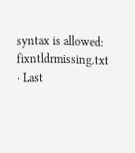syntax is allowed:
fixntldrmissing.txt · Last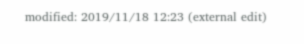modified: 2019/11/18 12:23 (external edit)